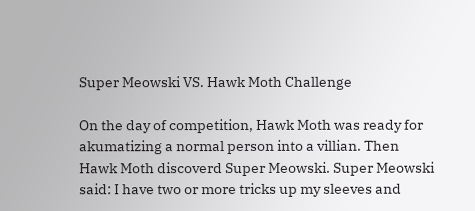Super Meowski VS. Hawk Moth Challenge

On the day of competition, Hawk Moth was ready for akumatizing a normal person into a villian. Then Hawk Moth discoverd Super Meowski. Super Meowski said: I have two or more tricks up my sleeves and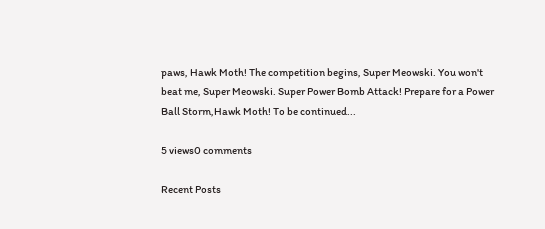paws, Hawk Moth! The competition begins, Super Meowski. You won't beat me, Super Meowski. Super Power Bomb Attack! Prepare for a Power Ball Storm,Hawk Moth! To be continued...

5 views0 comments

Recent Posts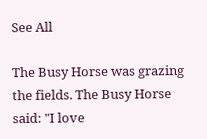See All

The Busy Horse was grazing the fields. The Busy Horse said: "I love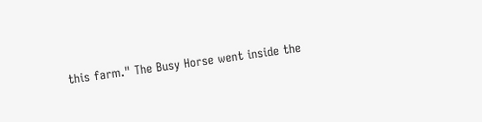this farm." The Busy Horse went inside the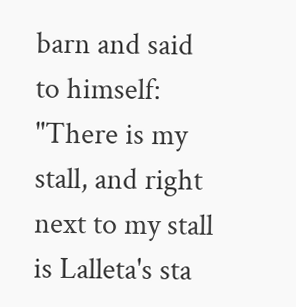barn and said to himself: "There is my stall, and right next to my stall is Lalleta's sta